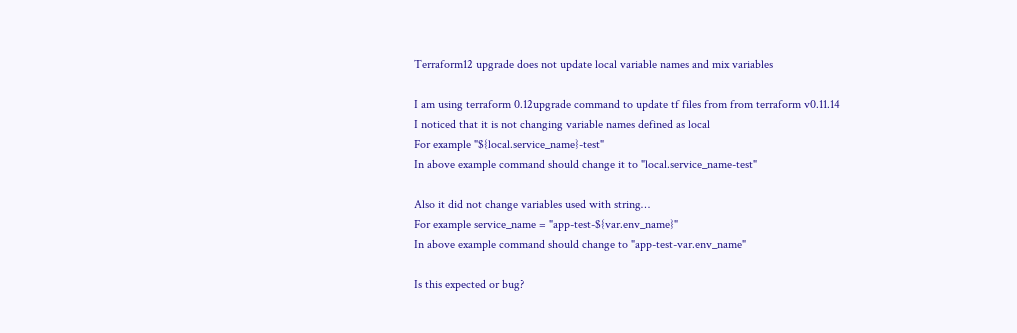Terraform12 upgrade does not update local variable names and mix variables

I am using terraform 0.12upgrade command to update tf files from from terraform v0.11.14
I noticed that it is not changing variable names defined as local
For example "${local.service_name}-test"
In above example command should change it to "local.service_name-test"

Also it did not change variables used with string…
For example service_name = "app-test-${var.env_name}"
In above example command should change to "app-test-var.env_name"

Is this expected or bug?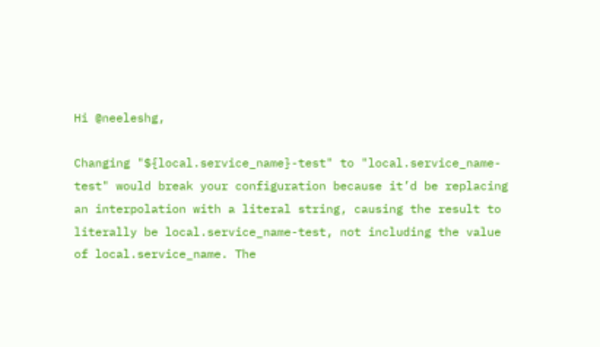Hi @neeleshg,

Changing "${local.service_name}-test" to "local.service_name-test" would break your configuration because it’d be replacing an interpolation with a literal string, causing the result to literally be local.service_name-test, not including the value of local.service_name. The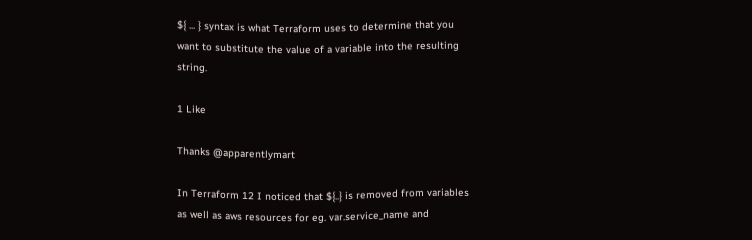${ ... } syntax is what Terraform uses to determine that you want to substitute the value of a variable into the resulting string.

1 Like

Thanks @apparentlymart

In Terraform 12 I noticed that ${..} is removed from variables as well as aws resources for eg. var.service_name and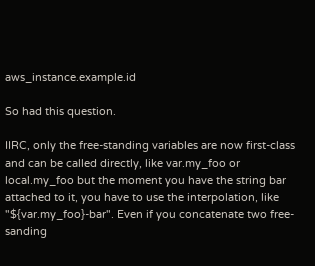aws_instance.example.id

So had this question.

IIRC, only the free-standing variables are now first-class and can be called directly, like var.my_foo or local.my_foo but the moment you have the string bar attached to it, you have to use the interpolation, like "${var.my_foo}-bar". Even if you concatenate two free-sanding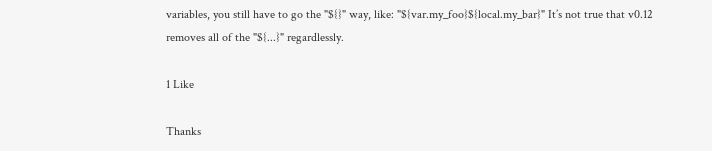variables, you still have to go the "${}" way, like: "${var.my_foo}${local.my_bar}" It’s not true that v0.12 removes all of the "${...}" regardlessly.

1 Like

Thanks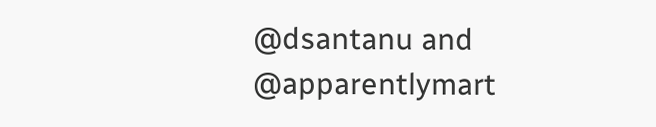@dsantanu and @apparentlymart